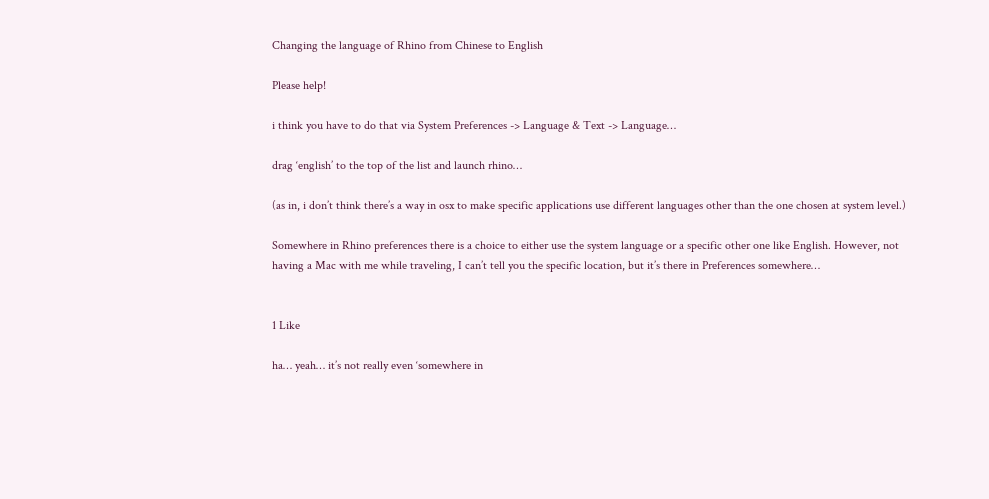Changing the language of Rhino from Chinese to English

Please help!

i think you have to do that via System Preferences -> Language & Text -> Language…

drag ‘english’ to the top of the list and launch rhino…

(as in, i don’t think there’s a way in osx to make specific applications use different languages other than the one chosen at system level.)

Somewhere in Rhino preferences there is a choice to either use the system language or a specific other one like English. However, not having a Mac with me while traveling, I can’t tell you the specific location, but it’s there in Preferences somewhere…


1 Like

ha… yeah… it’s not really even ‘somewhere in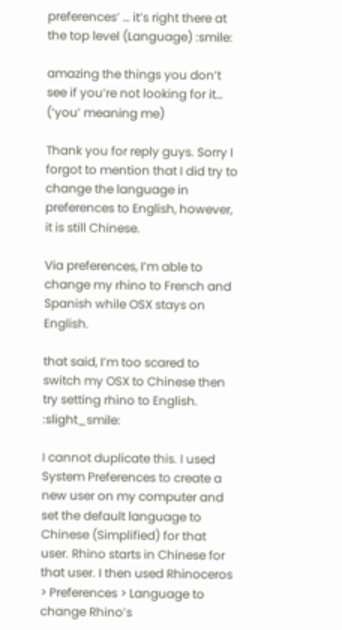preferences’ … it’s right there at the top level (Language) :smile:

amazing the things you don’t see if you’re not looking for it… (‘you’ meaning me)

Thank you for reply guys. Sorry I forgot to mention that I did try to change the language in preferences to English, however, it is still Chinese.

Via preferences, I’m able to change my rhino to French and Spanish while OSX stays on English.

that said, I’m too scared to switch my OSX to Chinese then try setting rhino to English. :slight_smile:

I cannot duplicate this. I used System Preferences to create a new user on my computer and set the default language to Chinese (Simplified) for that user. Rhino starts in Chinese for that user. I then used Rhinoceros > Preferences > Language to change Rhino’s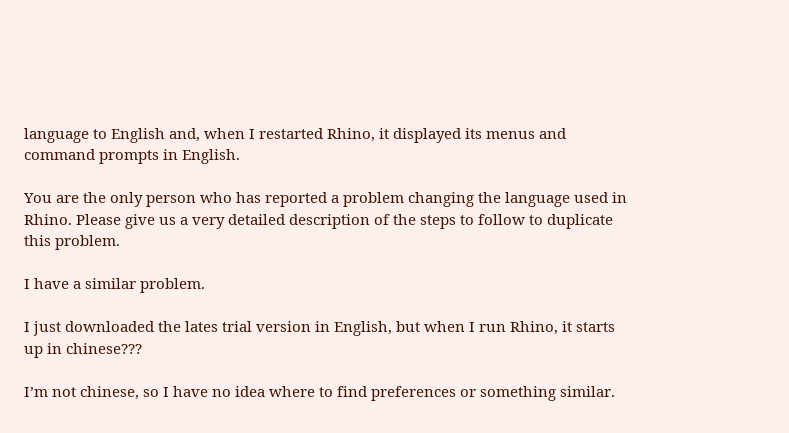language to English and, when I restarted Rhino, it displayed its menus and command prompts in English.

You are the only person who has reported a problem changing the language used in Rhino. Please give us a very detailed description of the steps to follow to duplicate this problem.

I have a similar problem.

I just downloaded the lates trial version in English, but when I run Rhino, it starts up in chinese???

I’m not chinese, so I have no idea where to find preferences or something similar.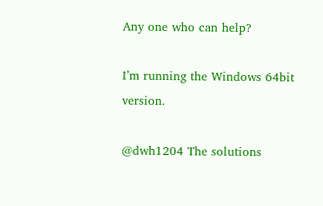Any one who can help?

I’m running the Windows 64bit version.

@dwh1204 The solutions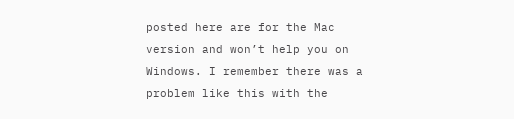posted here are for the Mac version and won’t help you on Windows. I remember there was a problem like this with the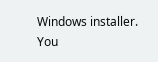Windows installer. You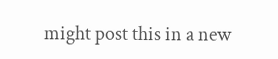might post this in a new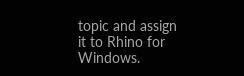topic and assign it to Rhino for Windows.